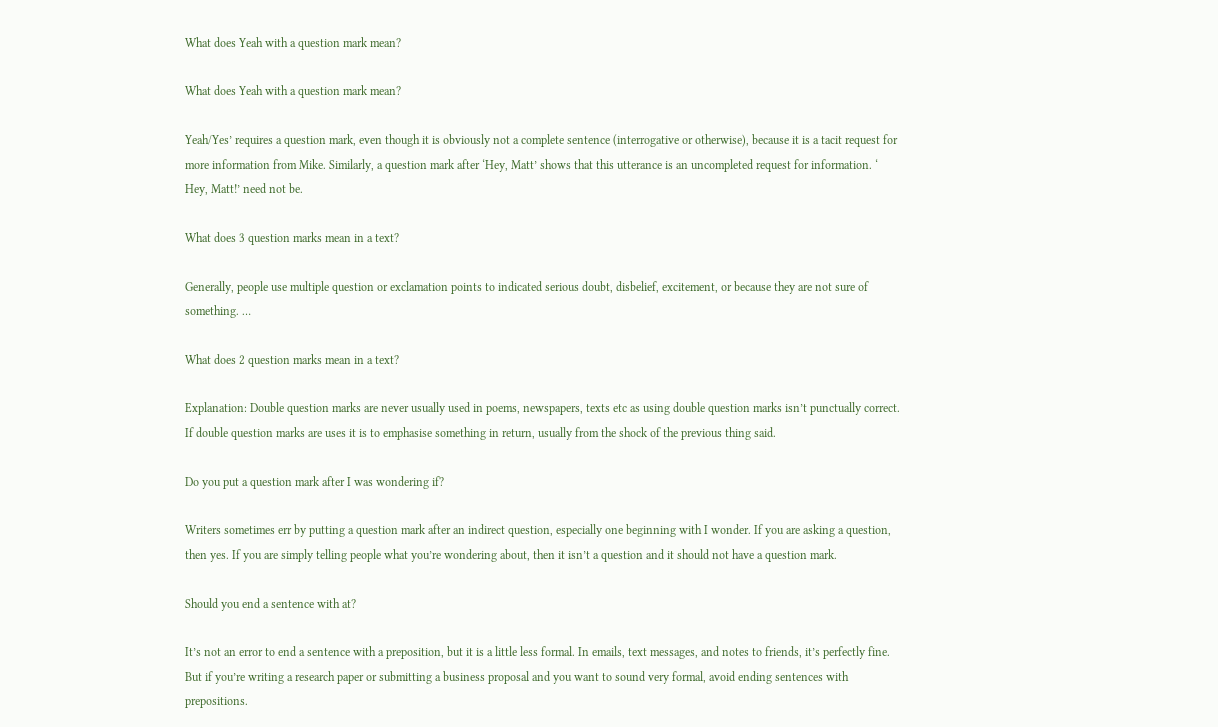What does Yeah with a question mark mean?

What does Yeah with a question mark mean?

Yeah/Yes’ requires a question mark, even though it is obviously not a complete sentence (interrogative or otherwise), because it is a tacit request for more information from Mike. Similarly, a question mark after ‘Hey, Matt’ shows that this utterance is an uncompleted request for information. ‘ Hey, Matt!’ need not be.

What does 3 question marks mean in a text?

Generally, people use multiple question or exclamation points to indicated serious doubt, disbelief, excitement, or because they are not sure of something. …

What does 2 question marks mean in a text?

Explanation: Double question marks are never usually used in poems, newspapers, texts etc as using double question marks isn’t punctually correct. If double question marks are uses it is to emphasise something in return, usually from the shock of the previous thing said.

Do you put a question mark after I was wondering if?

Writers sometimes err by putting a question mark after an indirect question, especially one beginning with I wonder. If you are asking a question, then yes. If you are simply telling people what you’re wondering about, then it isn’t a question and it should not have a question mark.

Should you end a sentence with at?

It’s not an error to end a sentence with a preposition, but it is a little less formal. In emails, text messages, and notes to friends, it’s perfectly fine. But if you’re writing a research paper or submitting a business proposal and you want to sound very formal, avoid ending sentences with prepositions.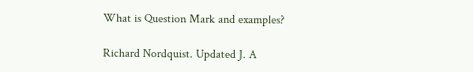What is Question Mark and examples?

Richard Nordquist. Updated J. A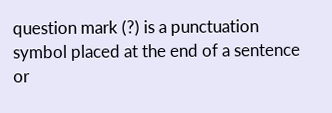question mark (?) is a punctuation symbol placed at the end of a sentence or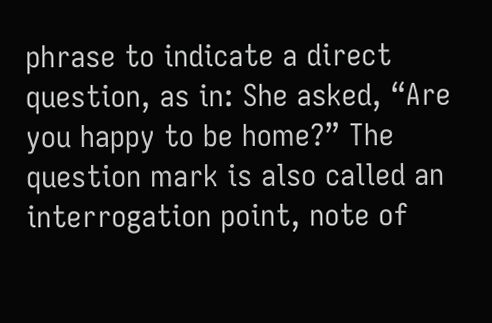phrase to indicate a direct question, as in: She asked, “Are you happy to be home?” The question mark is also called an interrogation point, note of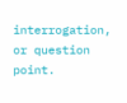interrogation, or question point.